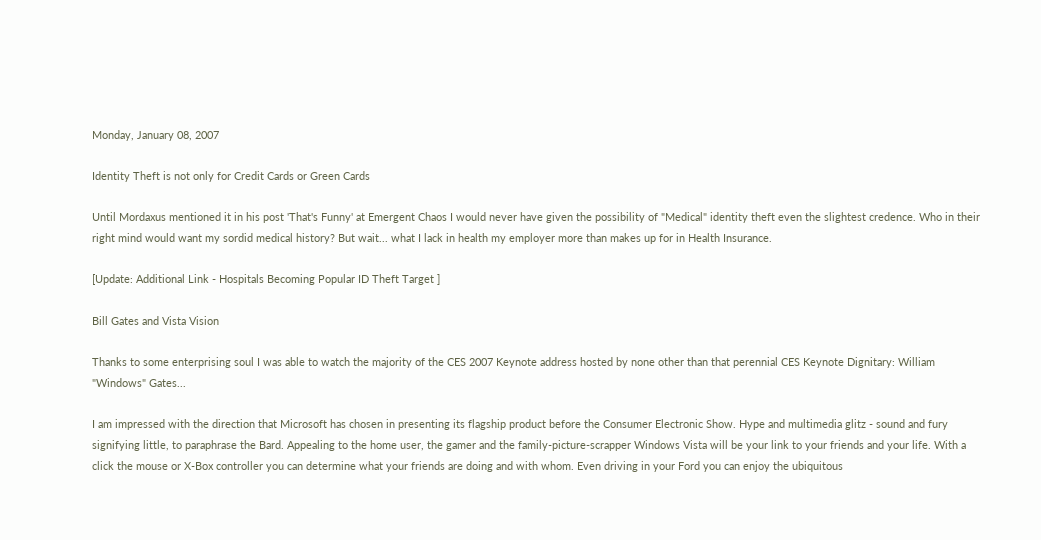Monday, January 08, 2007

Identity Theft is not only for Credit Cards or Green Cards

Until Mordaxus mentioned it in his post 'That's Funny' at Emergent Chaos I would never have given the possibility of "Medical" identity theft even the slightest credence. Who in their right mind would want my sordid medical history? But wait... what I lack in health my employer more than makes up for in Health Insurance.

[Update: Additional Link - Hospitals Becoming Popular ID Theft Target ]

Bill Gates and Vista Vision

Thanks to some enterprising soul I was able to watch the majority of the CES 2007 Keynote address hosted by none other than that perennial CES Keynote Dignitary: William "Windows" Gates...

I am impressed with the direction that Microsoft has chosen in presenting its flagship product before the Consumer Electronic Show. Hype and multimedia glitz - sound and fury signifying little, to paraphrase the Bard. Appealing to the home user, the gamer and the family-picture-scrapper Windows Vista will be your link to your friends and your life. With a click the mouse or X-Box controller you can determine what your friends are doing and with whom. Even driving in your Ford you can enjoy the ubiquitous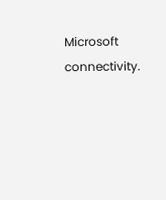Microsoft connectivity.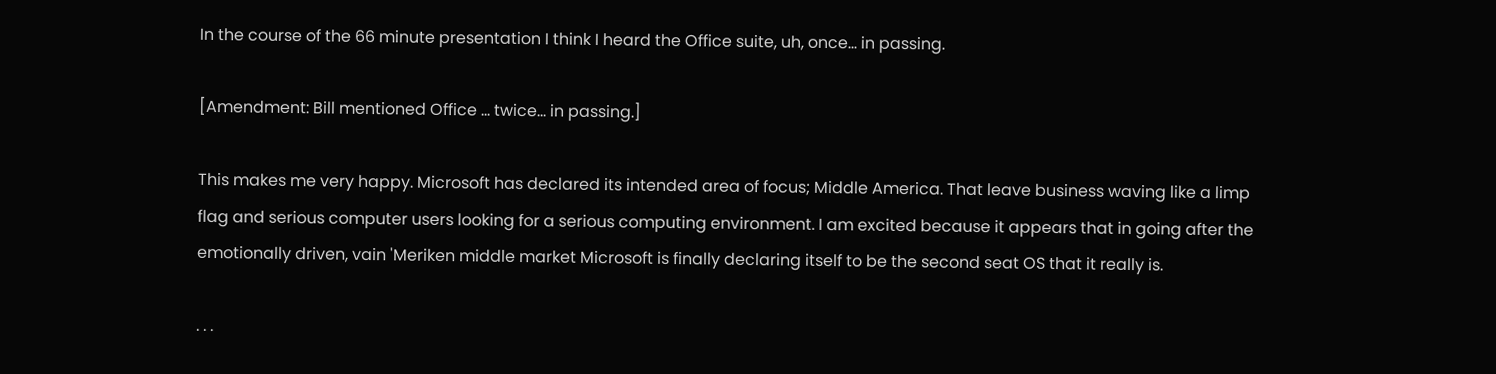In the course of the 66 minute presentation I think I heard the Office suite, uh, once... in passing.

[Amendment: Bill mentioned Office ... twice... in passing.]

This makes me very happy. Microsoft has declared its intended area of focus; Middle America. That leave business waving like a limp flag and serious computer users looking for a serious computing environment. I am excited because it appears that in going after the emotionally driven, vain 'Meriken middle market Microsoft is finally declaring itself to be the second seat OS that it really is.

. . .